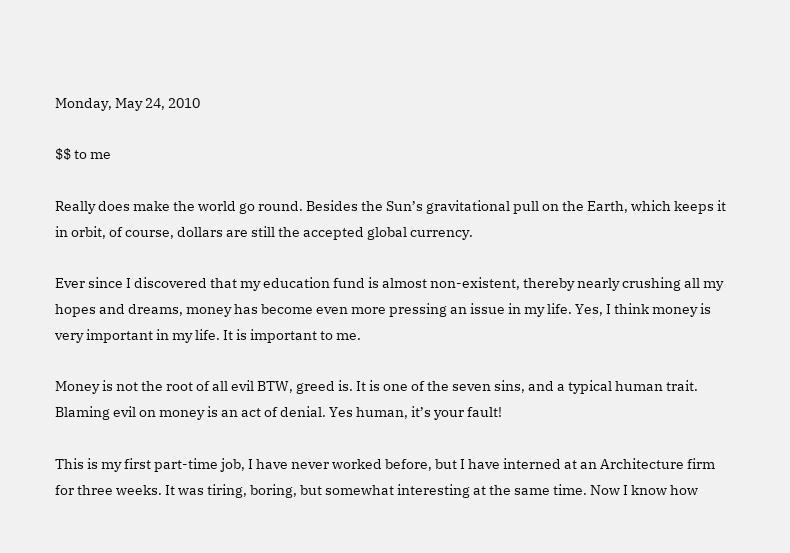Monday, May 24, 2010

$$ to me

Really does make the world go round. Besides the Sun’s gravitational pull on the Earth, which keeps it in orbit, of course, dollars are still the accepted global currency.

Ever since I discovered that my education fund is almost non-existent, thereby nearly crushing all my hopes and dreams, money has become even more pressing an issue in my life. Yes, I think money is very important in my life. It is important to me.

Money is not the root of all evil BTW, greed is. It is one of the seven sins, and a typical human trait. Blaming evil on money is an act of denial. Yes human, it’s your fault!

This is my first part-time job, I have never worked before, but I have interned at an Architecture firm for three weeks. It was tiring, boring, but somewhat interesting at the same time. Now I know how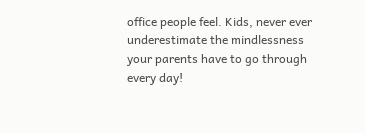office people feel. Kids, never ever underestimate the mindlessness your parents have to go through every day!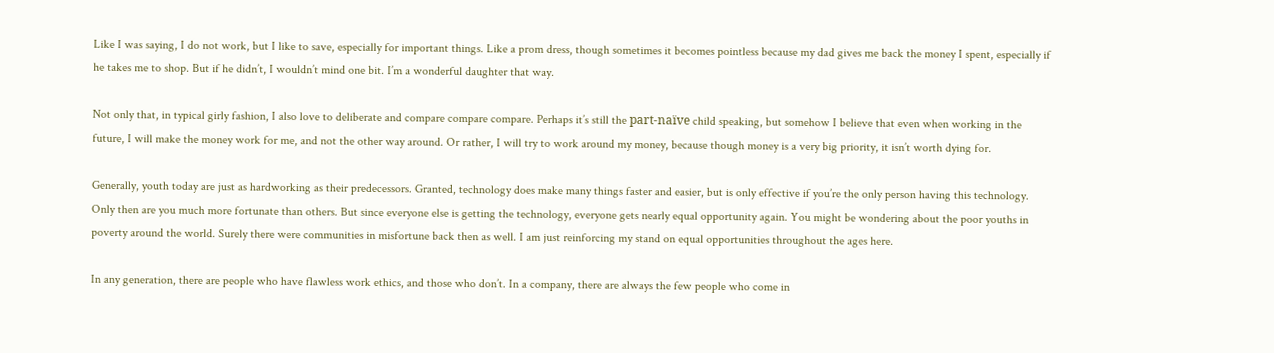Like I was saying, I do not work, but I like to save, especially for important things. Like a prom dress, though sometimes it becomes pointless because my dad gives me back the money I spent, especially if he takes me to shop. But if he didn’t, I wouldn’t mind one bit. I’m a wonderful daughter that way.

Not only that, in typical girly fashion, I also love to deliberate and compare compare compare. Perhaps it’s still the part-naïve child speaking, but somehow I believe that even when working in the future, I will make the money work for me, and not the other way around. Or rather, I will try to work around my money, because though money is a very big priority, it isn’t worth dying for.

Generally, youth today are just as hardworking as their predecessors. Granted, technology does make many things faster and easier, but is only effective if you’re the only person having this technology. Only then are you much more fortunate than others. But since everyone else is getting the technology, everyone gets nearly equal opportunity again. You might be wondering about the poor youths in poverty around the world. Surely there were communities in misfortune back then as well. I am just reinforcing my stand on equal opportunities throughout the ages here.

In any generation, there are people who have flawless work ethics, and those who don’t. In a company, there are always the few people who come in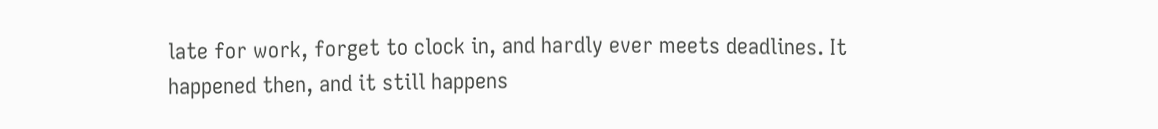late for work, forget to clock in, and hardly ever meets deadlines. It happened then, and it still happens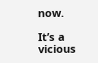now.

It’s a vicious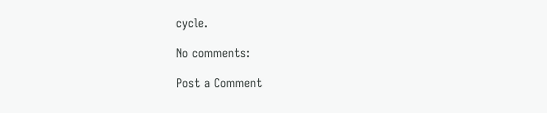cycle.

No comments:

Post a Comment